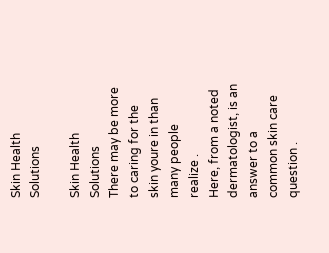Skin Health Solutions

Skin Health Solutions
There may be more to caring for the skin youre in than many people realize .
Here, from a noted dermatologist, is an answer to a common skin care question .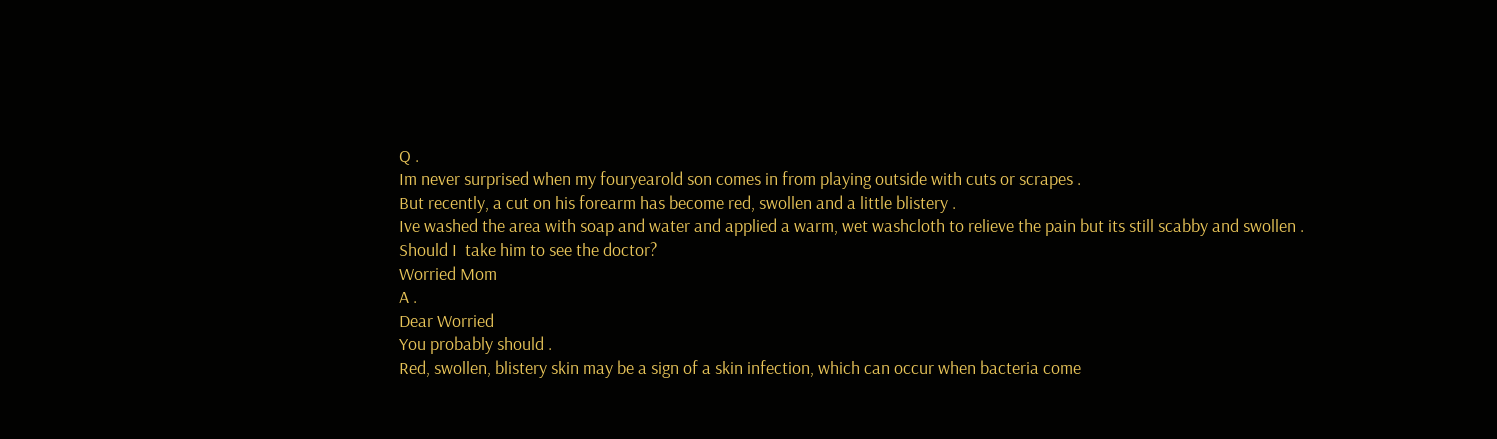Q .
Im never surprised when my fouryearold son comes in from playing outside with cuts or scrapes .
But recently, a cut on his forearm has become red, swollen and a little blistery .
Ive washed the area with soap and water and applied a warm, wet washcloth to relieve the pain but its still scabby and swollen .
Should I  take him to see the doctor?
Worried Mom
A .
Dear Worried
You probably should .
Red, swollen, blistery skin may be a sign of a skin infection, which can occur when bacteria come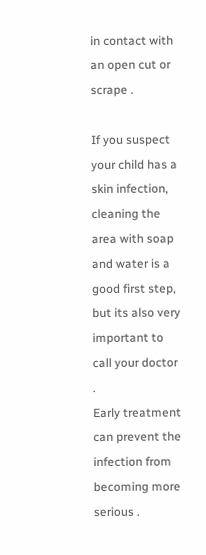in contact with an open cut or scrape .

If you suspect your child has a skin infection, cleaning the area with soap and water is a good first step, but its also very important to call your doctor .
Early treatment can prevent the infection from becoming more serious .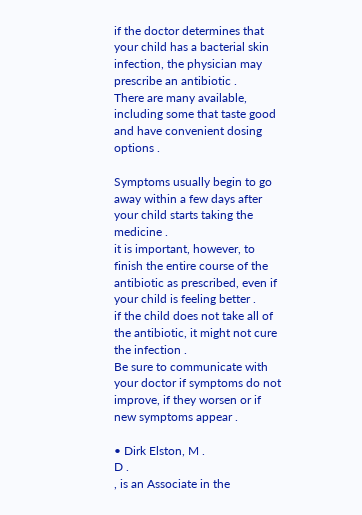if the doctor determines that your child has a bacterial skin infection, the physician may prescribe an antibiotic .
There are many available, including some that taste good and have convenient dosing options .

Symptoms usually begin to go away within a few days after your child starts taking the medicine .
it is important, however, to finish the entire course of the antibiotic as prescribed, even if your child is feeling better .
if the child does not take all of the antibiotic, it might not cure the infection .
Be sure to communicate with your doctor if symptoms do not improve, if they worsen or if new symptoms appear .

• Dirk Elston, M .
D .
, is an Associate in the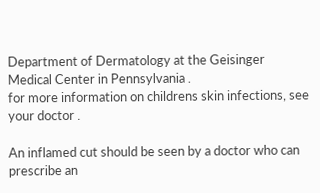Department of Dermatology at the Geisinger Medical Center in Pennsylvania .
for more information on childrens skin infections, see your doctor .

An inflamed cut should be seen by a doctor who can prescribe an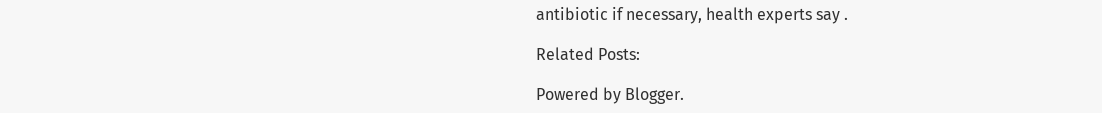antibiotic if necessary, health experts say .

Related Posts:

Powered by Blogger.